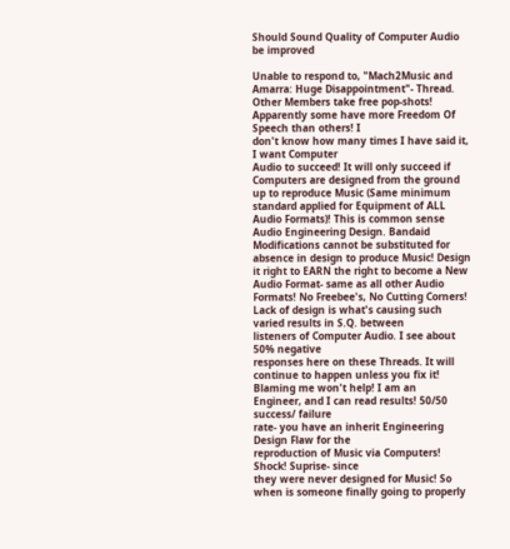Should Sound Quality of Computer Audio be improved

Unable to respond to, "Mach2Music and Amarra: Huge Disappointment"- Thread. Other Members take free pop-shots!
Apparently some have more Freedom Of Speech than others! I
don't know how many times I have said it, I want Computer
Audio to succeed! It will only succeed if Computers are designed from the ground up to reproduce Music (Same minimum standard applied for Equipment of ALL Audio Formats)! This is common sense Audio Engineering Design. Bandaid Modifications cannot be substituted for absence in design to produce Music! Design it right to EARN the right to become a New Audio Format- same as all other Audio Formats! No Freebee's, No Cutting Corners! Lack of design is what's causing such varied results in S.Q. between
listeners of Computer Audio. I see about 50% negative
responses here on these Threads. It will continue to happen unless you fix it! Blaming me won't help! I am an
Engineer, and I can read results! 50/50 success/ failure
rate- you have an inherit Engineering Design Flaw for the
reproduction of Music via Computers! Shock! Suprise- since
they were never designed for Music! So when is someone finally going to properly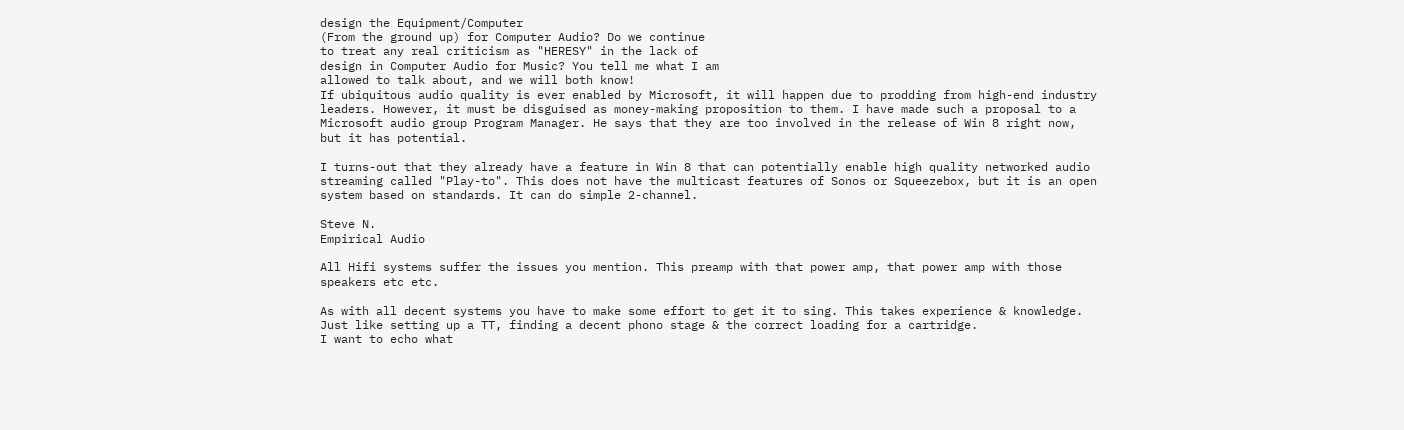design the Equipment/Computer
(From the ground up) for Computer Audio? Do we continue
to treat any real criticism as "HERESY" in the lack of
design in Computer Audio for Music? You tell me what I am
allowed to talk about, and we will both know!
If ubiquitous audio quality is ever enabled by Microsoft, it will happen due to prodding from high-end industry leaders. However, it must be disguised as money-making proposition to them. I have made such a proposal to a Microsoft audio group Program Manager. He says that they are too involved in the release of Win 8 right now, but it has potential.

I turns-out that they already have a feature in Win 8 that can potentially enable high quality networked audio streaming called "Play-to". This does not have the multicast features of Sonos or Squeezebox, but it is an open system based on standards. It can do simple 2-channel.

Steve N.
Empirical Audio

All Hifi systems suffer the issues you mention. This preamp with that power amp, that power amp with those speakers etc etc.

As with all decent systems you have to make some effort to get it to sing. This takes experience & knowledge. Just like setting up a TT, finding a decent phono stage & the correct loading for a cartridge.
I want to echo what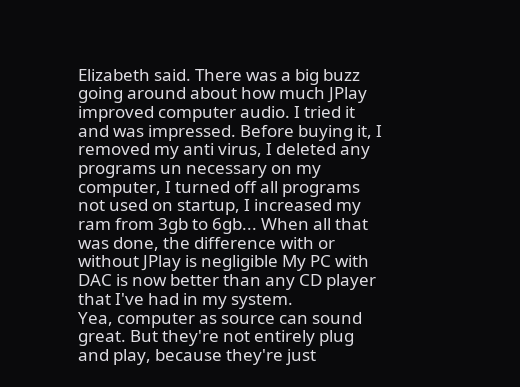Elizabeth said. There was a big buzz going around about how much JPlay improved computer audio. I tried it and was impressed. Before buying it, I removed my anti virus, I deleted any programs un necessary on my computer, I turned off all programs not used on startup, I increased my ram from 3gb to 6gb... When all that was done, the difference with or without JPlay is negligible My PC with DAC is now better than any CD player that I've had in my system.
Yea, computer as source can sound great. But they're not entirely plug and play, because they're just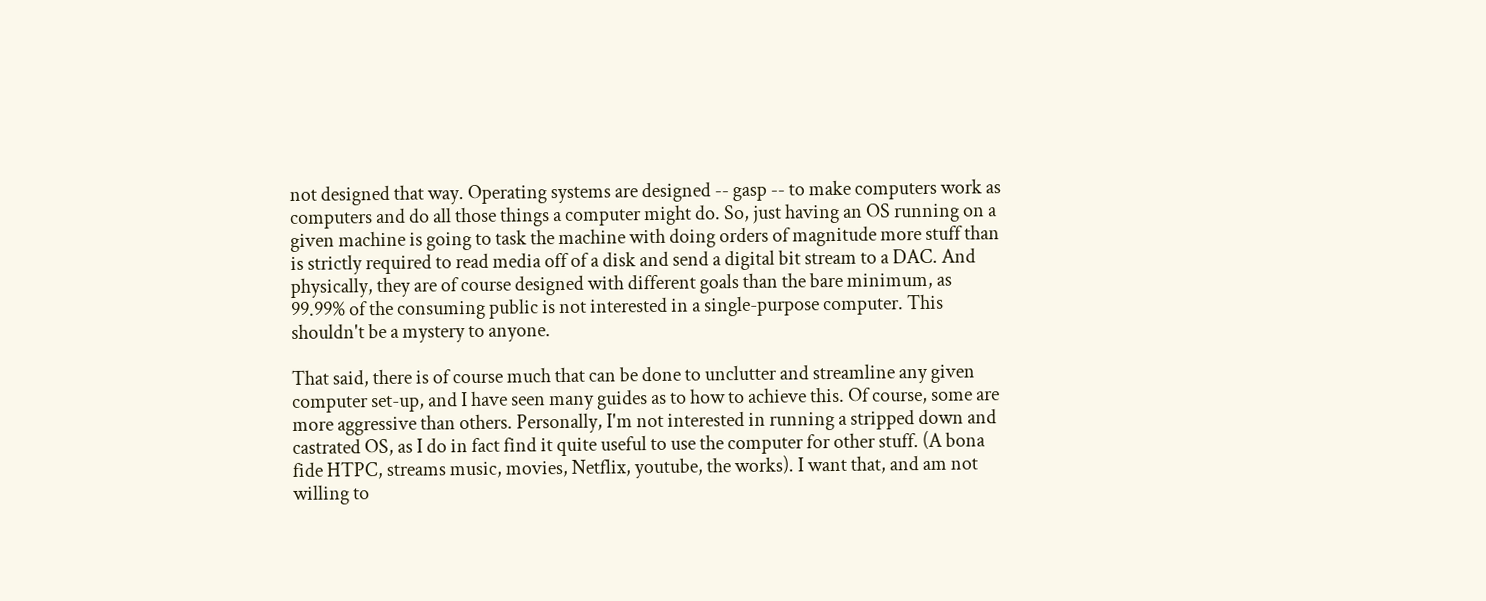not designed that way. Operating systems are designed -- gasp -- to make computers work as computers and do all those things a computer might do. So, just having an OS running on a given machine is going to task the machine with doing orders of magnitude more stuff than is strictly required to read media off of a disk and send a digital bit stream to a DAC. And physically, they are of course designed with different goals than the bare minimum, as 99.99% of the consuming public is not interested in a single-purpose computer. This shouldn't be a mystery to anyone.

That said, there is of course much that can be done to unclutter and streamline any given computer set-up, and I have seen many guides as to how to achieve this. Of course, some are more aggressive than others. Personally, I'm not interested in running a stripped down and castrated OS, as I do in fact find it quite useful to use the computer for other stuff. (A bona fide HTPC, streams music, movies, Netflix, youtube, the works). I want that, and am not willing to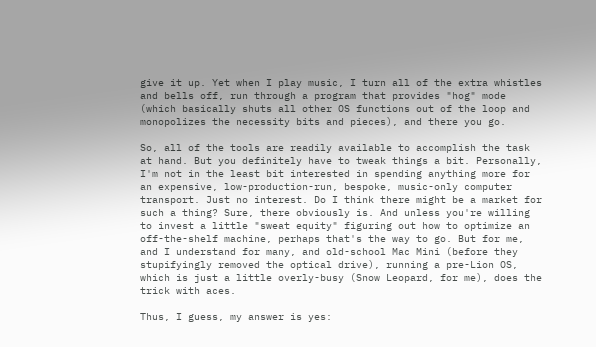give it up. Yet when I play music, I turn all of the extra whistles and bells off, run through a program that provides "hog" mode (which basically shuts all other OS functions out of the loop and monopolizes the necessity bits and pieces), and there you go.

So, all of the tools are readily available to accomplish the task at hand. But you definitely have to tweak things a bit. Personally, I'm not in the least bit interested in spending anything more for an expensive, low-production-run, bespoke, music-only computer transport. Just no interest. Do I think there might be a market for such a thing? Sure, there obviously is. And unless you're willing to invest a little "sweat equity" figuring out how to optimize an off-the-shelf machine, perhaps that's the way to go. But for me, and I understand for many, and old-school Mac Mini (before they stupifyingly removed the optical drive), running a pre-Lion OS, which is just a little overly-busy (Snow Leopard, for me), does the trick with aces.

Thus, I guess, my answer is yes: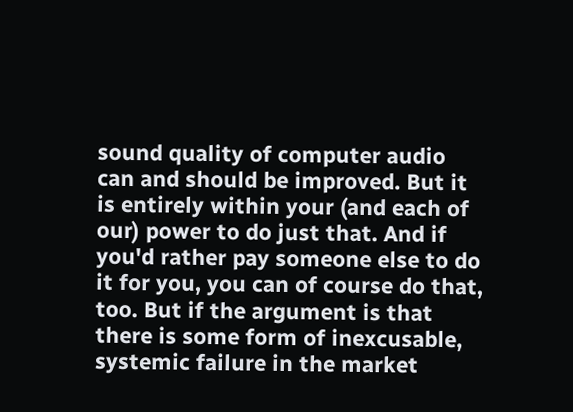sound quality of computer audio can and should be improved. But it is entirely within your (and each of our) power to do just that. And if you'd rather pay someone else to do it for you, you can of course do that, too. But if the argument is that there is some form of inexcusable, systemic failure in the market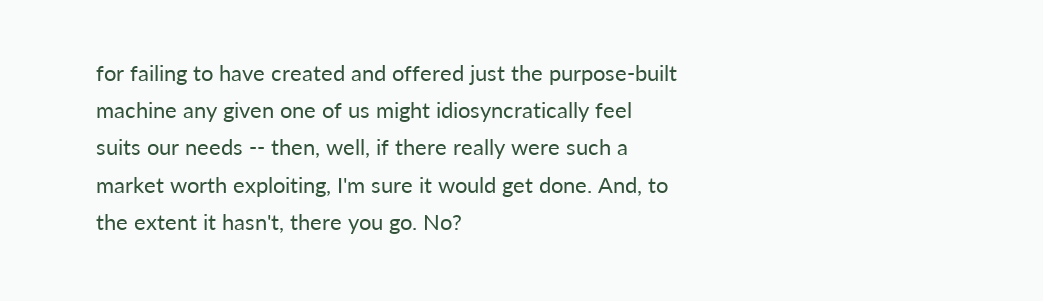for failing to have created and offered just the purpose-built machine any given one of us might idiosyncratically feel suits our needs -- then, well, if there really were such a market worth exploiting, I'm sure it would get done. And, to the extent it hasn't, there you go. No?